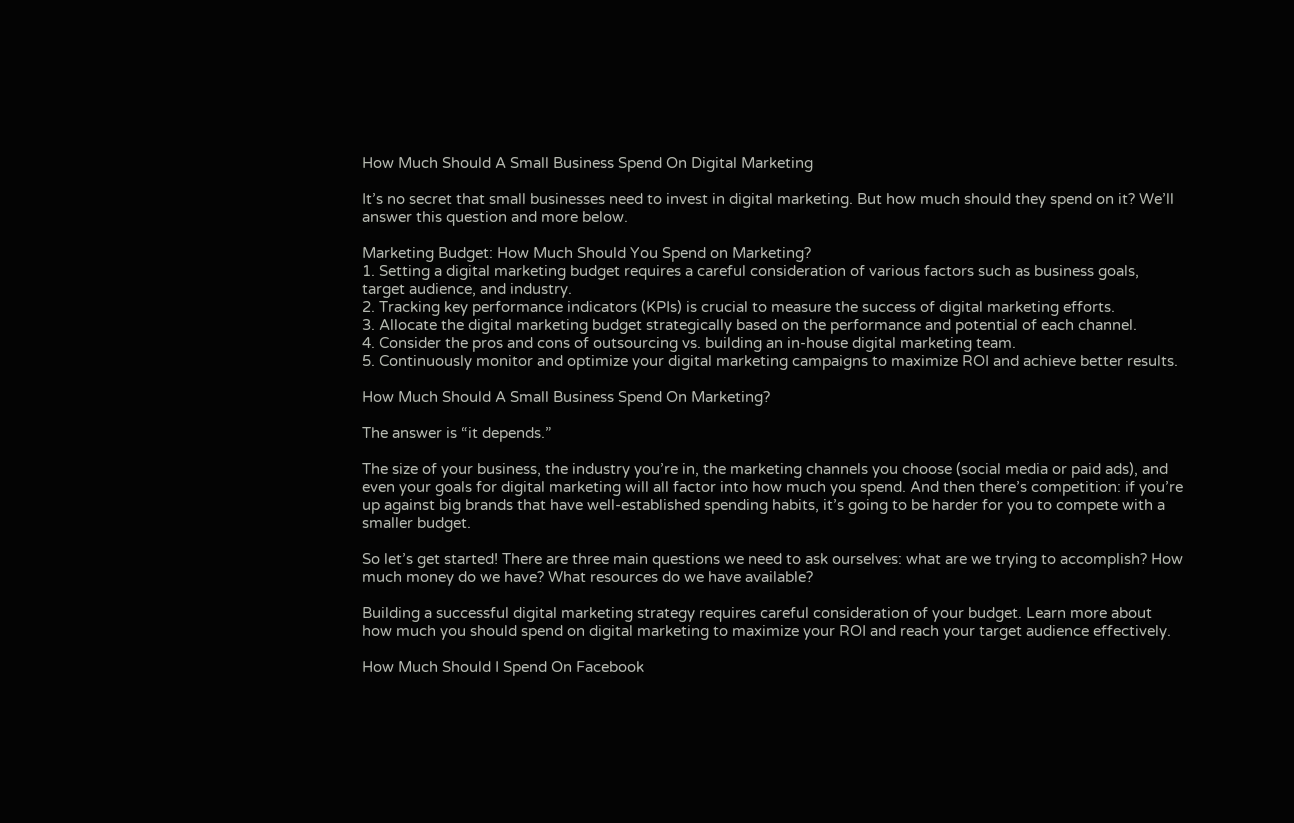How Much Should A Small Business Spend On Digital Marketing

It’s no secret that small businesses need to invest in digital marketing. But how much should they spend on it? We’ll answer this question and more below.

Marketing Budget: How Much Should You Spend on Marketing?
1. Setting a digital marketing budget requires a careful consideration of various factors such as business goals, target audience, and industry.
2. Tracking key performance indicators (KPIs) is crucial to measure the success of digital marketing efforts.
3. Allocate the digital marketing budget strategically based on the performance and potential of each channel.
4. Consider the pros and cons of outsourcing vs. building an in-house digital marketing team.
5. Continuously monitor and optimize your digital marketing campaigns to maximize ROI and achieve better results.

How Much Should A Small Business Spend On Marketing?

The answer is “it depends.”

The size of your business, the industry you’re in, the marketing channels you choose (social media or paid ads), and even your goals for digital marketing will all factor into how much you spend. And then there’s competition: if you’re up against big brands that have well-established spending habits, it’s going to be harder for you to compete with a smaller budget.

So let’s get started! There are three main questions we need to ask ourselves: what are we trying to accomplish? How much money do we have? What resources do we have available?

Building a successful digital marketing strategy requires careful consideration of your budget. Learn more about how much you should spend on digital marketing to maximize your ROI and reach your target audience effectively.

How Much Should I Spend On Facebook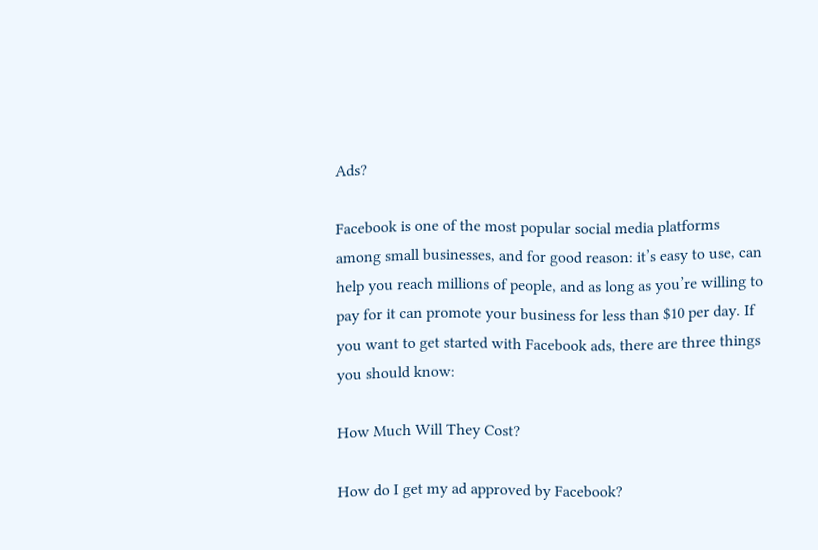Ads?

Facebook is one of the most popular social media platforms among small businesses, and for good reason: it’s easy to use, can help you reach millions of people, and as long as you’re willing to pay for it can promote your business for less than $10 per day. If you want to get started with Facebook ads, there are three things you should know:

How Much Will They Cost?

How do I get my ad approved by Facebook?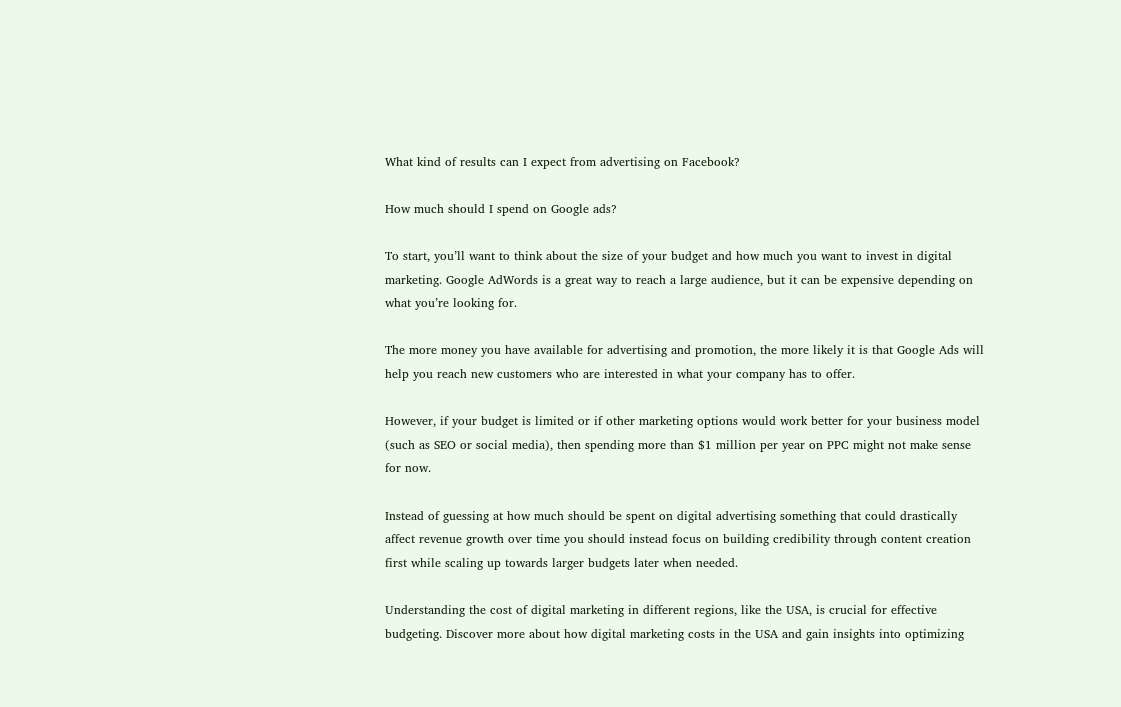What kind of results can I expect from advertising on Facebook?

How much should I spend on Google ads?

To start, you’ll want to think about the size of your budget and how much you want to invest in digital marketing. Google AdWords is a great way to reach a large audience, but it can be expensive depending on what you’re looking for.

The more money you have available for advertising and promotion, the more likely it is that Google Ads will help you reach new customers who are interested in what your company has to offer.

However, if your budget is limited or if other marketing options would work better for your business model (such as SEO or social media), then spending more than $1 million per year on PPC might not make sense for now.

Instead of guessing at how much should be spent on digital advertising something that could drastically affect revenue growth over time you should instead focus on building credibility through content creation first while scaling up towards larger budgets later when needed.

Understanding the cost of digital marketing in different regions, like the USA, is crucial for effective budgeting. Discover more about how digital marketing costs in the USA and gain insights into optimizing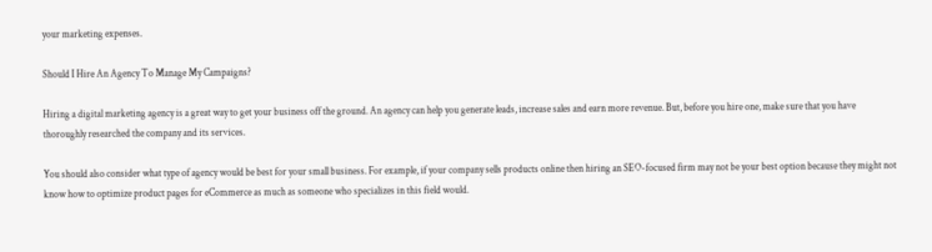your marketing expenses.

Should I Hire An Agency To Manage My Campaigns?

Hiring a digital marketing agency is a great way to get your business off the ground. An agency can help you generate leads, increase sales and earn more revenue. But, before you hire one, make sure that you have thoroughly researched the company and its services.

You should also consider what type of agency would be best for your small business. For example, if your company sells products online then hiring an SEO-focused firm may not be your best option because they might not know how to optimize product pages for eCommerce as much as someone who specializes in this field would.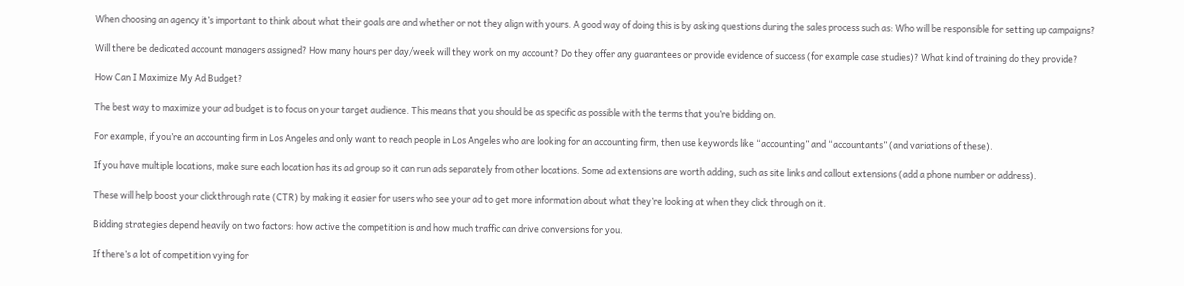When choosing an agency it’s important to think about what their goals are and whether or not they align with yours. A good way of doing this is by asking questions during the sales process such as: Who will be responsible for setting up campaigns?

Will there be dedicated account managers assigned? How many hours per day/week will they work on my account? Do they offer any guarantees or provide evidence of success (for example case studies)? What kind of training do they provide?

How Can I Maximize My Ad Budget?

The best way to maximize your ad budget is to focus on your target audience. This means that you should be as specific as possible with the terms that you’re bidding on.

For example, if you’re an accounting firm in Los Angeles and only want to reach people in Los Angeles who are looking for an accounting firm, then use keywords like “accounting” and “accountants” (and variations of these).

If you have multiple locations, make sure each location has its ad group so it can run ads separately from other locations. Some ad extensions are worth adding, such as site links and callout extensions (add a phone number or address).

These will help boost your clickthrough rate (CTR) by making it easier for users who see your ad to get more information about what they’re looking at when they click through on it.

Bidding strategies depend heavily on two factors: how active the competition is and how much traffic can drive conversions for you.

If there’s a lot of competition vying for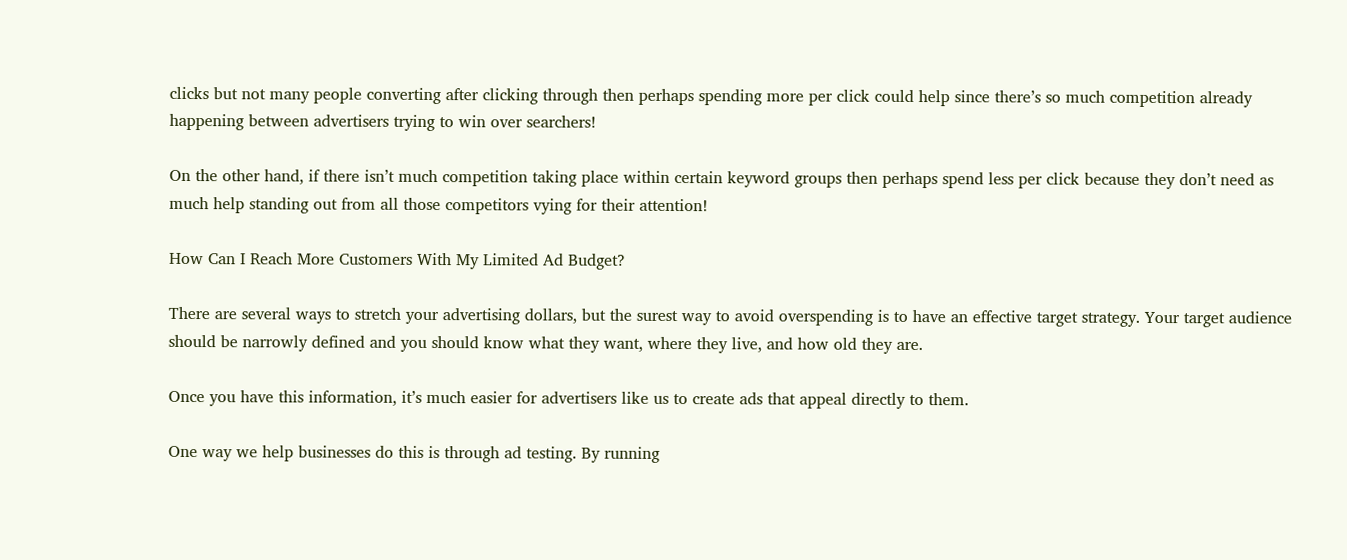clicks but not many people converting after clicking through then perhaps spending more per click could help since there’s so much competition already happening between advertisers trying to win over searchers!

On the other hand, if there isn’t much competition taking place within certain keyword groups then perhaps spend less per click because they don’t need as much help standing out from all those competitors vying for their attention!

How Can I Reach More Customers With My Limited Ad Budget?

There are several ways to stretch your advertising dollars, but the surest way to avoid overspending is to have an effective target strategy. Your target audience should be narrowly defined and you should know what they want, where they live, and how old they are.

Once you have this information, it’s much easier for advertisers like us to create ads that appeal directly to them.

One way we help businesses do this is through ad testing. By running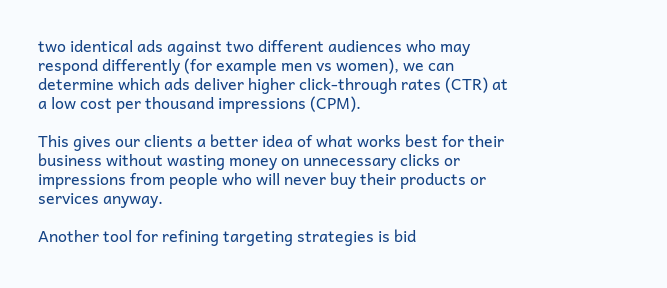two identical ads against two different audiences who may respond differently (for example men vs women), we can determine which ads deliver higher click-through rates (CTR) at a low cost per thousand impressions (CPM).

This gives our clients a better idea of what works best for their business without wasting money on unnecessary clicks or impressions from people who will never buy their products or services anyway.

Another tool for refining targeting strategies is bid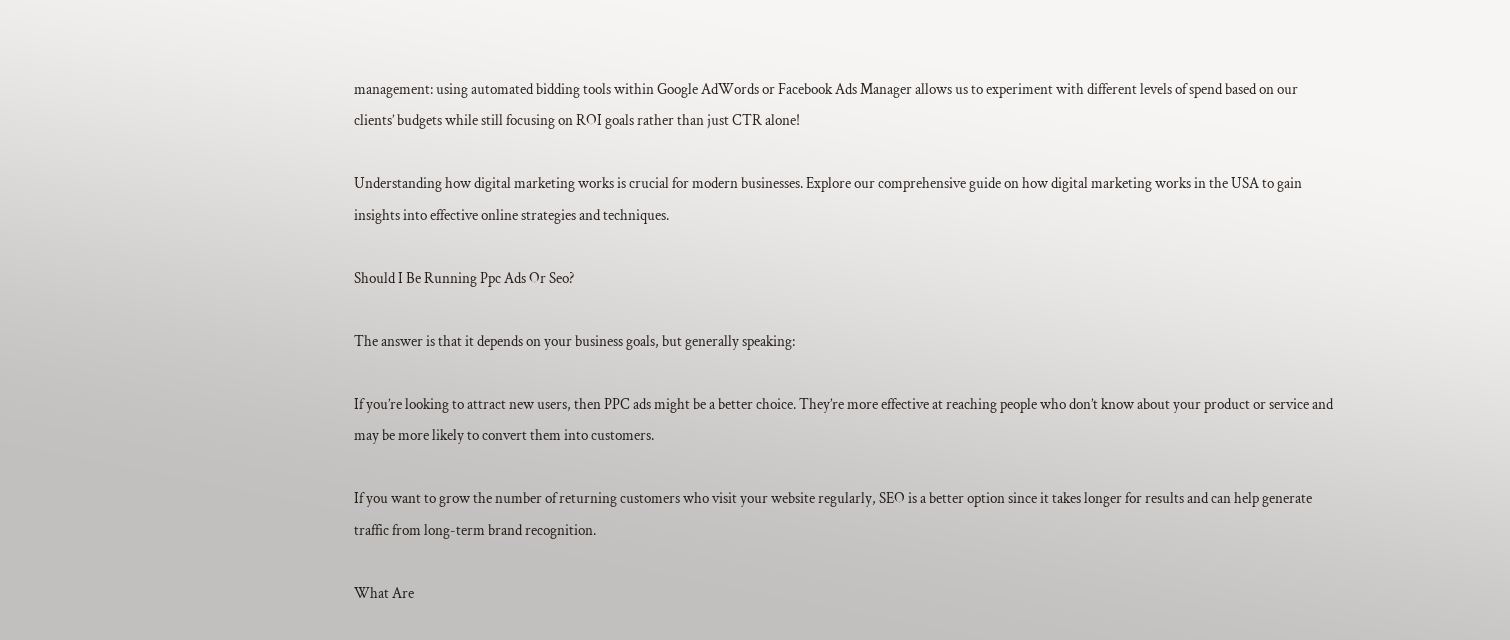management: using automated bidding tools within Google AdWords or Facebook Ads Manager allows us to experiment with different levels of spend based on our clients’ budgets while still focusing on ROI goals rather than just CTR alone!

Understanding how digital marketing works is crucial for modern businesses. Explore our comprehensive guide on how digital marketing works in the USA to gain insights into effective online strategies and techniques.

Should I Be Running Ppc Ads Or Seo?

The answer is that it depends on your business goals, but generally speaking:

If you’re looking to attract new users, then PPC ads might be a better choice. They’re more effective at reaching people who don’t know about your product or service and may be more likely to convert them into customers.

If you want to grow the number of returning customers who visit your website regularly, SEO is a better option since it takes longer for results and can help generate traffic from long-term brand recognition.

What Are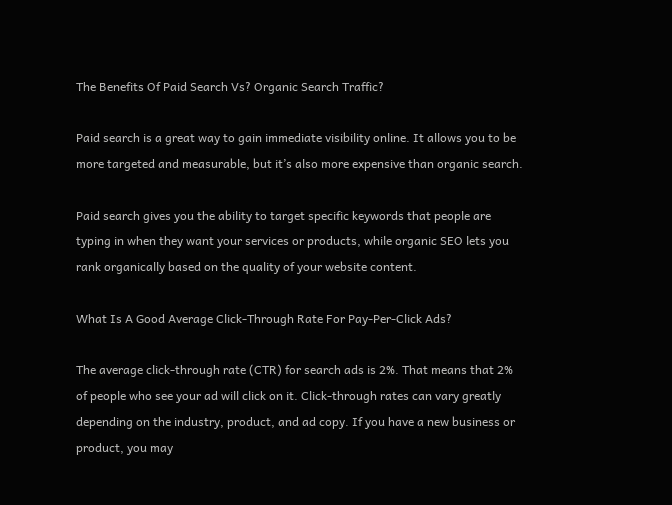The Benefits Of Paid Search Vs? Organic Search Traffic?

Paid search is a great way to gain immediate visibility online. It allows you to be more targeted and measurable, but it’s also more expensive than organic search.

Paid search gives you the ability to target specific keywords that people are typing in when they want your services or products, while organic SEO lets you rank organically based on the quality of your website content.

What Is A Good Average Click-Through Rate For Pay-Per-Click Ads?

The average click-through rate (CTR) for search ads is 2%. That means that 2% of people who see your ad will click on it. Click-through rates can vary greatly depending on the industry, product, and ad copy. If you have a new business or product, you may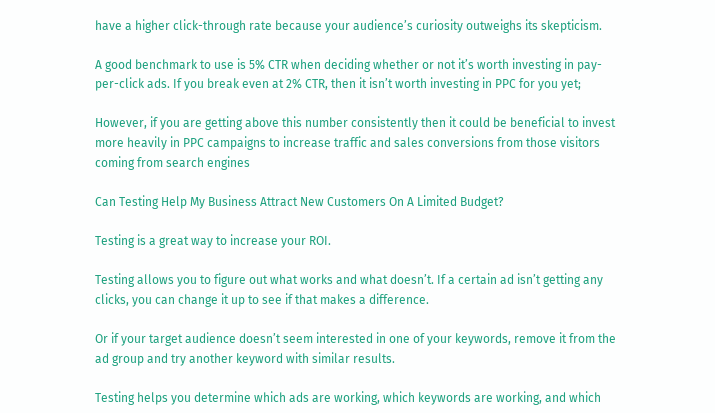have a higher click-through rate because your audience’s curiosity outweighs its skepticism.

A good benchmark to use is 5% CTR when deciding whether or not it’s worth investing in pay-per-click ads. If you break even at 2% CTR, then it isn’t worth investing in PPC for you yet;

However, if you are getting above this number consistently then it could be beneficial to invest more heavily in PPC campaigns to increase traffic and sales conversions from those visitors coming from search engines

Can Testing Help My Business Attract New Customers On A Limited Budget?

Testing is a great way to increase your ROI.

Testing allows you to figure out what works and what doesn’t. If a certain ad isn’t getting any clicks, you can change it up to see if that makes a difference.

Or if your target audience doesn’t seem interested in one of your keywords, remove it from the ad group and try another keyword with similar results.

Testing helps you determine which ads are working, which keywords are working, and which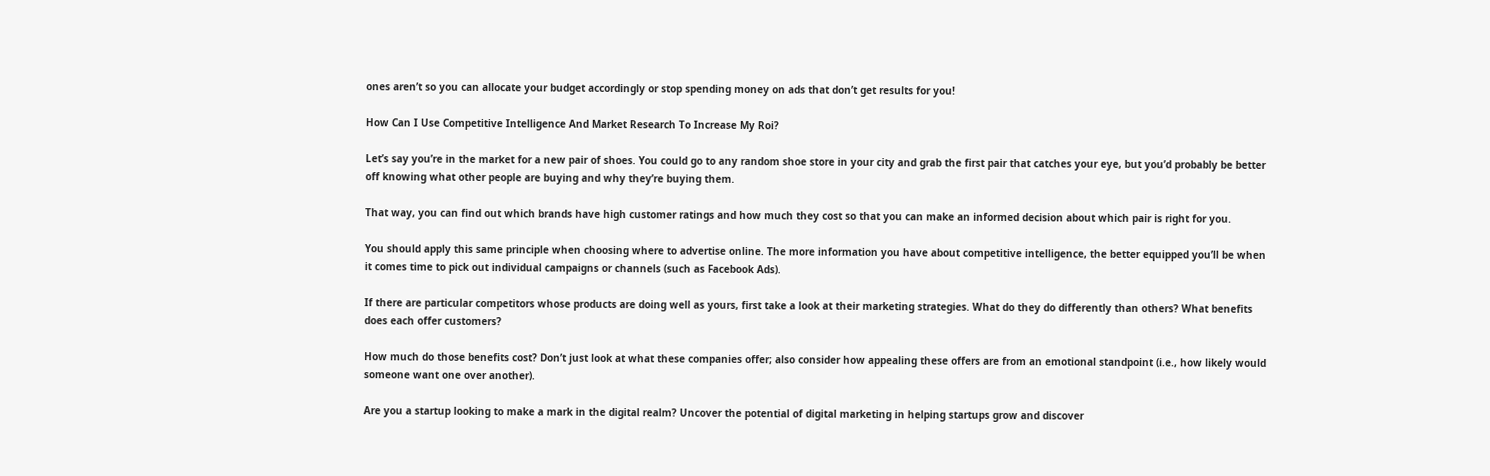ones aren’t so you can allocate your budget accordingly or stop spending money on ads that don’t get results for you!

How Can I Use Competitive Intelligence And Market Research To Increase My Roi?

Let’s say you’re in the market for a new pair of shoes. You could go to any random shoe store in your city and grab the first pair that catches your eye, but you’d probably be better off knowing what other people are buying and why they’re buying them.

That way, you can find out which brands have high customer ratings and how much they cost so that you can make an informed decision about which pair is right for you.

You should apply this same principle when choosing where to advertise online. The more information you have about competitive intelligence, the better equipped you’ll be when it comes time to pick out individual campaigns or channels (such as Facebook Ads).

If there are particular competitors whose products are doing well as yours, first take a look at their marketing strategies. What do they do differently than others? What benefits does each offer customers?

How much do those benefits cost? Don’t just look at what these companies offer; also consider how appealing these offers are from an emotional standpoint (i.e., how likely would someone want one over another).

Are you a startup looking to make a mark in the digital realm? Uncover the potential of digital marketing in helping startups grow and discover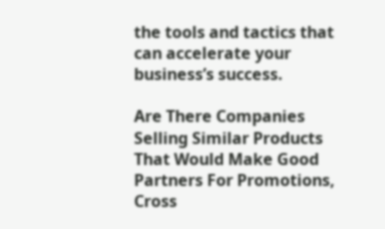the tools and tactics that can accelerate your business’s success.

Are There Companies Selling Similar Products That Would Make Good Partners For Promotions, Cross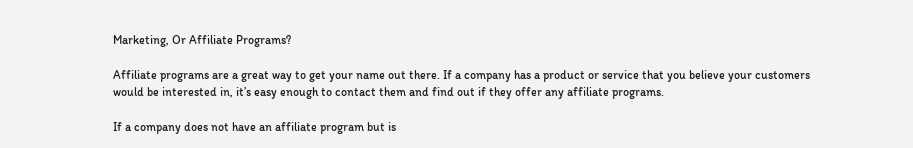Marketing, Or Affiliate Programs?

Affiliate programs are a great way to get your name out there. If a company has a product or service that you believe your customers would be interested in, it’s easy enough to contact them and find out if they offer any affiliate programs.

If a company does not have an affiliate program but is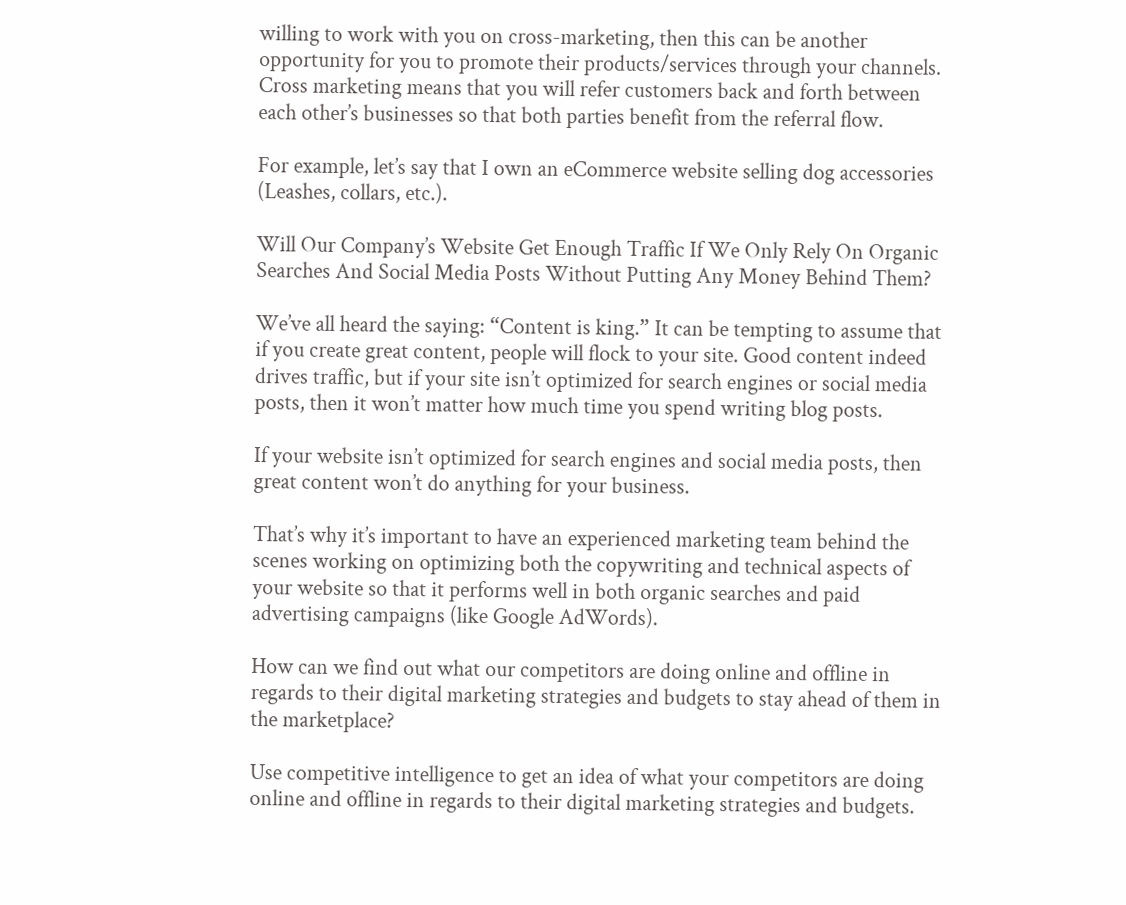willing to work with you on cross-marketing, then this can be another opportunity for you to promote their products/services through your channels. Cross marketing means that you will refer customers back and forth between each other’s businesses so that both parties benefit from the referral flow.

For example, let’s say that I own an eCommerce website selling dog accessories (Leashes, collars, etc.).

Will Our Company’s Website Get Enough Traffic If We Only Rely On Organic Searches And Social Media Posts Without Putting Any Money Behind Them?

We’ve all heard the saying: “Content is king.” It can be tempting to assume that if you create great content, people will flock to your site. Good content indeed drives traffic, but if your site isn’t optimized for search engines or social media posts, then it won’t matter how much time you spend writing blog posts.

If your website isn’t optimized for search engines and social media posts, then great content won’t do anything for your business.

That’s why it’s important to have an experienced marketing team behind the scenes working on optimizing both the copywriting and technical aspects of your website so that it performs well in both organic searches and paid advertising campaigns (like Google AdWords).

How can we find out what our competitors are doing online and offline in regards to their digital marketing strategies and budgets to stay ahead of them in the marketplace?

Use competitive intelligence to get an idea of what your competitors are doing online and offline in regards to their digital marketing strategies and budgets.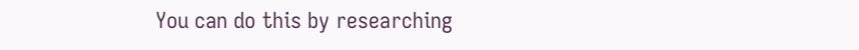You can do this by researching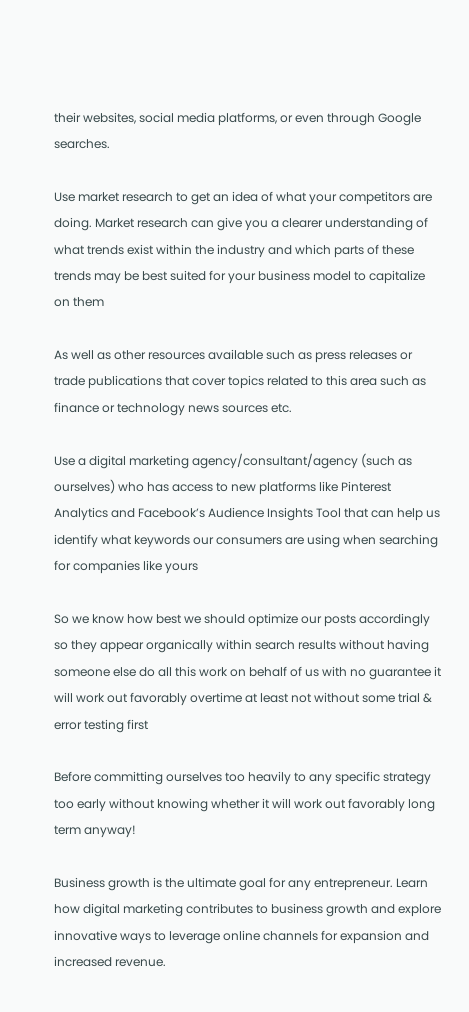their websites, social media platforms, or even through Google searches.

Use market research to get an idea of what your competitors are doing. Market research can give you a clearer understanding of what trends exist within the industry and which parts of these trends may be best suited for your business model to capitalize on them

As well as other resources available such as press releases or trade publications that cover topics related to this area such as finance or technology news sources etc.

Use a digital marketing agency/consultant/agency (such as ourselves) who has access to new platforms like Pinterest Analytics and Facebook’s Audience Insights Tool that can help us identify what keywords our consumers are using when searching for companies like yours

So we know how best we should optimize our posts accordingly so they appear organically within search results without having someone else do all this work on behalf of us with no guarantee it will work out favorably overtime at least not without some trial & error testing first

Before committing ourselves too heavily to any specific strategy too early without knowing whether it will work out favorably long term anyway!

Business growth is the ultimate goal for any entrepreneur. Learn how digital marketing contributes to business growth and explore innovative ways to leverage online channels for expansion and increased revenue.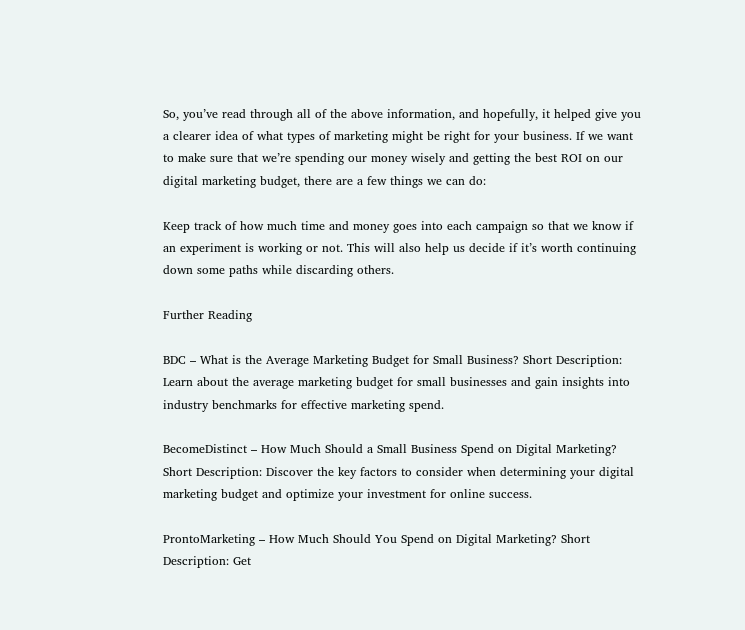So, you’ve read through all of the above information, and hopefully, it helped give you a clearer idea of what types of marketing might be right for your business. If we want to make sure that we’re spending our money wisely and getting the best ROI on our digital marketing budget, there are a few things we can do:

Keep track of how much time and money goes into each campaign so that we know if an experiment is working or not. This will also help us decide if it’s worth continuing down some paths while discarding others.

Further Reading

BDC – What is the Average Marketing Budget for Small Business? Short Description: Learn about the average marketing budget for small businesses and gain insights into industry benchmarks for effective marketing spend.

BecomeDistinct – How Much Should a Small Business Spend on Digital Marketing? Short Description: Discover the key factors to consider when determining your digital marketing budget and optimize your investment for online success.

ProntoMarketing – How Much Should You Spend on Digital Marketing? Short Description: Get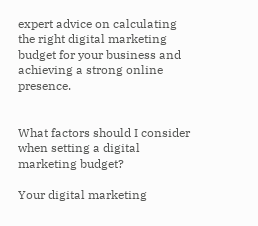expert advice on calculating the right digital marketing budget for your business and achieving a strong online presence.


What factors should I consider when setting a digital marketing budget?

Your digital marketing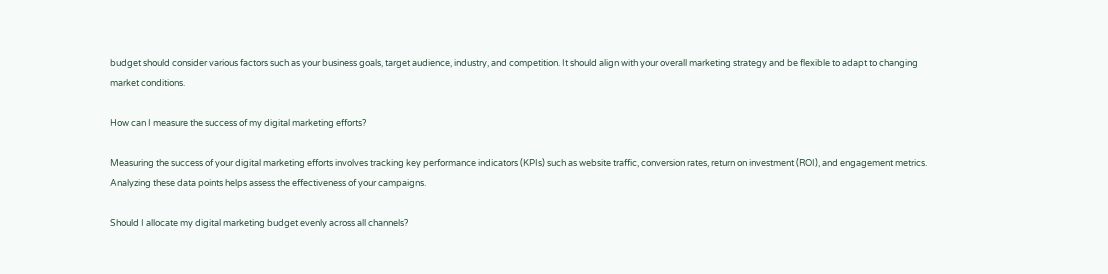budget should consider various factors such as your business goals, target audience, industry, and competition. It should align with your overall marketing strategy and be flexible to adapt to changing market conditions.

How can I measure the success of my digital marketing efforts?

Measuring the success of your digital marketing efforts involves tracking key performance indicators (KPIs) such as website traffic, conversion rates, return on investment (ROI), and engagement metrics. Analyzing these data points helps assess the effectiveness of your campaigns.

Should I allocate my digital marketing budget evenly across all channels?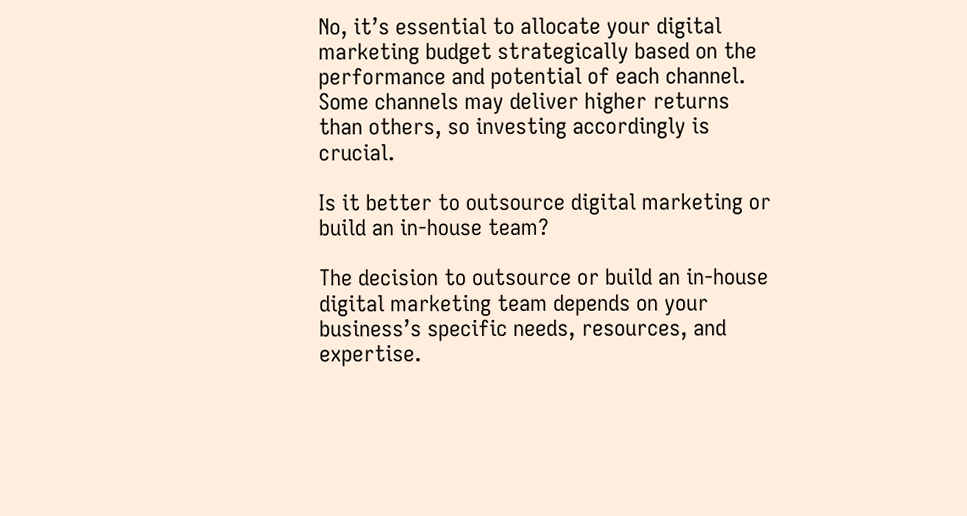No, it’s essential to allocate your digital marketing budget strategically based on the performance and potential of each channel. Some channels may deliver higher returns than others, so investing accordingly is crucial.

Is it better to outsource digital marketing or build an in-house team?

The decision to outsource or build an in-house digital marketing team depends on your business’s specific needs, resources, and expertise.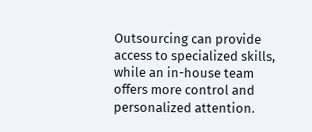Outsourcing can provide access to specialized skills, while an in-house team offers more control and personalized attention.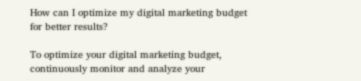How can I optimize my digital marketing budget for better results?

To optimize your digital marketing budget, continuously monitor and analyze your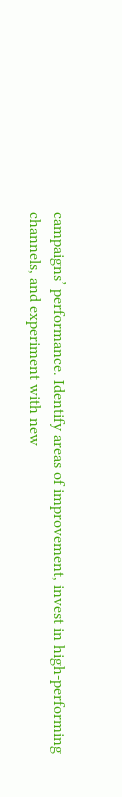campaigns’ performance. Identify areas of improvement, invest in high-performing channels, and experiment with new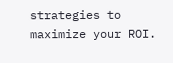strategies to maximize your ROI.